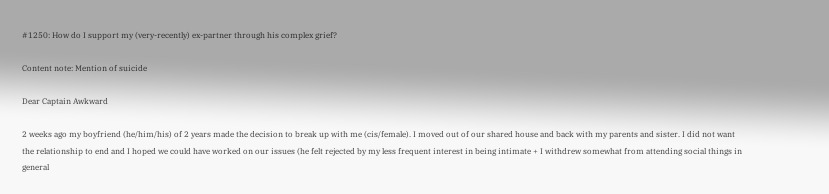#1250: How do I support my (very-recently) ex-partner through his complex grief?

Content note: Mention of suicide

Dear Captain Awkward

2 weeks ago my boyfriend (he/him/his) of 2 years made the decision to break up with me (cis/female). I moved out of our shared house and back with my parents and sister. I did not want the relationship to end and I hoped we could have worked on our issues (he felt rejected by my less frequent interest in being intimate + I withdrew somewhat from attending social things in general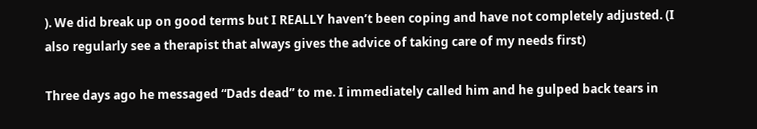). We did break up on good terms but I REALLY haven’t been coping and have not completely adjusted. (I also regularly see a therapist that always gives the advice of taking care of my needs first)

Three days ago he messaged “Dads dead” to me. I immediately called him and he gulped back tears in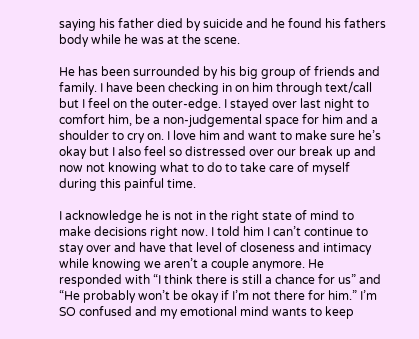saying his father died by suicide and he found his fathers body while he was at the scene.

He has been surrounded by his big group of friends and family. I have been checking in on him through text/call but I feel on the outer-edge. I stayed over last night to comfort him, be a non-judgemental space for him and a shoulder to cry on. I love him and want to make sure he’s okay but I also feel so distressed over our break up and now not knowing what to do to take care of myself during this painful time.

I acknowledge he is not in the right state of mind to make decisions right now. I told him I can’t continue to stay over and have that level of closeness and intimacy while knowing we aren’t a couple anymore. He responded with “I think there is still a chance for us” and “He probably won’t be okay if I’m not there for him.” I’m SO confused and my emotional mind wants to keep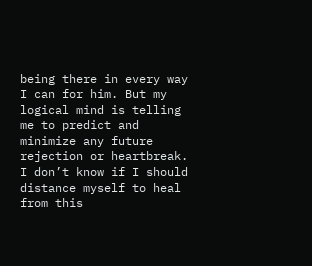being there in every way I can for him. But my logical mind is telling me to predict and minimize any future rejection or heartbreak. I don’t know if I should distance myself to heal from this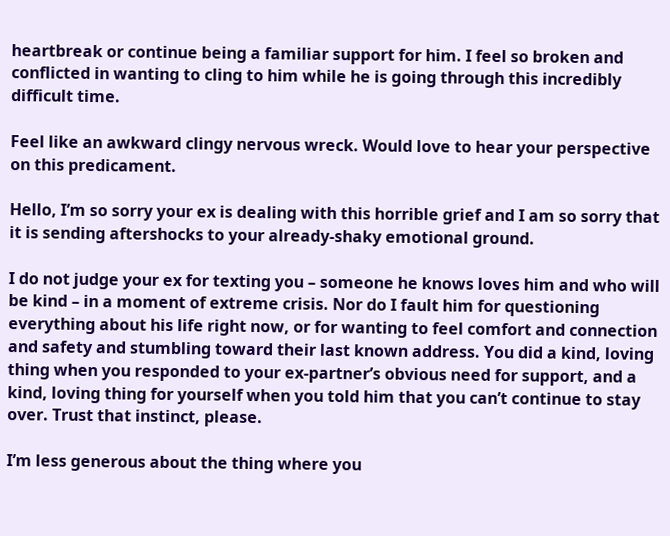heartbreak or continue being a familiar support for him. I feel so broken and conflicted in wanting to cling to him while he is going through this incredibly difficult time.

Feel like an awkward clingy nervous wreck. Would love to hear your perspective on this predicament.

Hello, I’m so sorry your ex is dealing with this horrible grief and I am so sorry that it is sending aftershocks to your already-shaky emotional ground.

I do not judge your ex for texting you – someone he knows loves him and who will be kind – in a moment of extreme crisis. Nor do I fault him for questioning everything about his life right now, or for wanting to feel comfort and connection and safety and stumbling toward their last known address. You did a kind, loving thing when you responded to your ex-partner’s obvious need for support, and a kind, loving thing for yourself when you told him that you can’t continue to stay over. Trust that instinct, please.

I’m less generous about the thing where you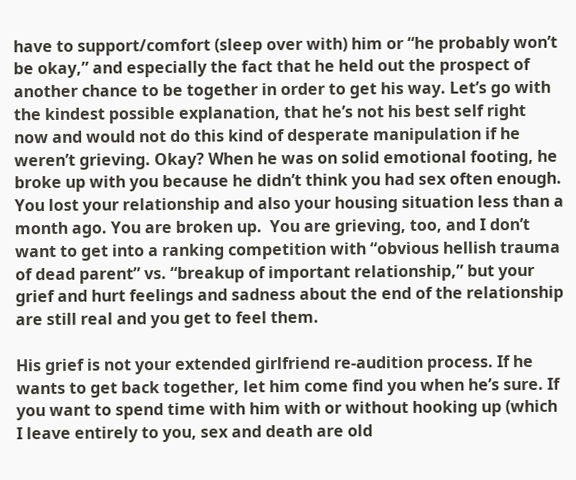have to support/comfort (sleep over with) him or “he probably won’t be okay,” and especially the fact that he held out the prospect of another chance to be together in order to get his way. Let’s go with the kindest possible explanation, that he’s not his best self right now and would not do this kind of desperate manipulation if he weren’t grieving. Okay? When he was on solid emotional footing, he broke up with you because he didn’t think you had sex often enough. You lost your relationship and also your housing situation less than a month ago. You are broken up.  You are grieving, too, and I don’t want to get into a ranking competition with “obvious hellish trauma of dead parent” vs. “breakup of important relationship,” but your grief and hurt feelings and sadness about the end of the relationship are still real and you get to feel them.

His grief is not your extended girlfriend re-audition process. If he wants to get back together, let him come find you when he’s sure. If you want to spend time with him with or without hooking up (which I leave entirely to you, sex and death are old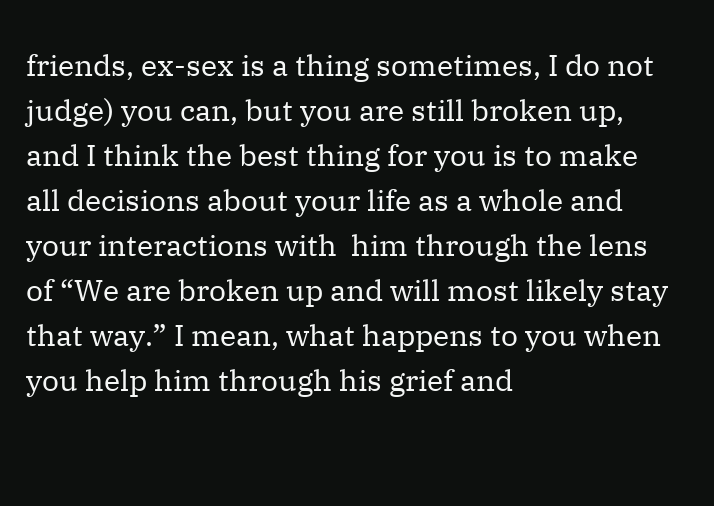friends, ex-sex is a thing sometimes, I do not judge) you can, but you are still broken up, and I think the best thing for you is to make all decisions about your life as a whole and your interactions with  him through the lens of “We are broken up and will most likely stay that way.” I mean, what happens to you when you help him through his grief and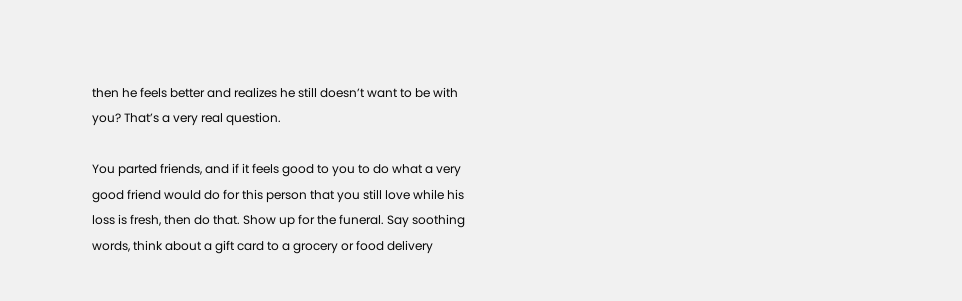then he feels better and realizes he still doesn’t want to be with you? That’s a very real question.

You parted friends, and if it feels good to you to do what a very good friend would do for this person that you still love while his loss is fresh, then do that. Show up for the funeral. Say soothing words, think about a gift card to a grocery or food delivery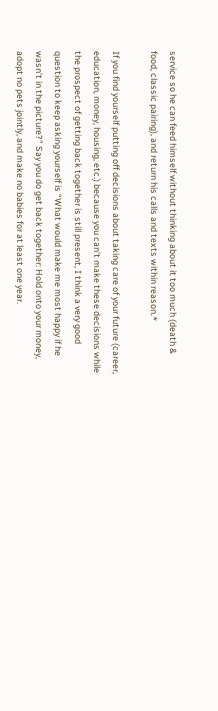service so he can feed himself without thinking about it too much (death & food, classic pairing), and return his calls and texts within reason.*

If you find yourself putting off decisions about taking care of your future (career, education, money, housing, etc.) because you can’t make these decisions while the prospect of getting back together is still present, I think a very good question to keep asking yourself is “What would make me most happy if he wasn’t in the picture?” Say you do get back together: Hold onto your money, adopt no pets jointly, and make no babies for at least one year.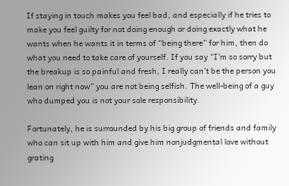If staying in touch makes you feel bad, and especially if he tries to make you feel guilty for not doing enough or doing exactly what he wants when he wants it in terms of “being there” for him, then do what you need to take care of yourself. If you say “I’m so sorry but the breakup is so painful and fresh, I really can’t be the person you lean on right now” you are not being selfish. The well-being of a guy who dumped you is not your sole responsibility.

Fortunately, he is surrounded by his big group of friends and family who can sit up with him and give him nonjudgmental love without grating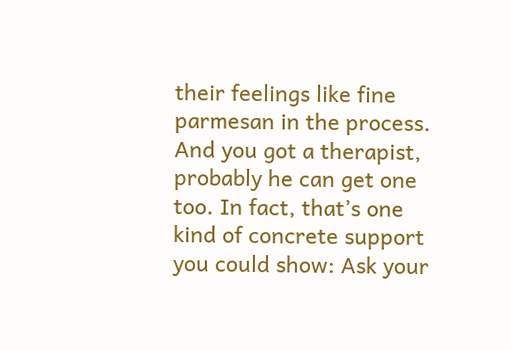their feelings like fine parmesan in the process. And you got a therapist, probably he can get one too. In fact, that’s one kind of concrete support you could show: Ask your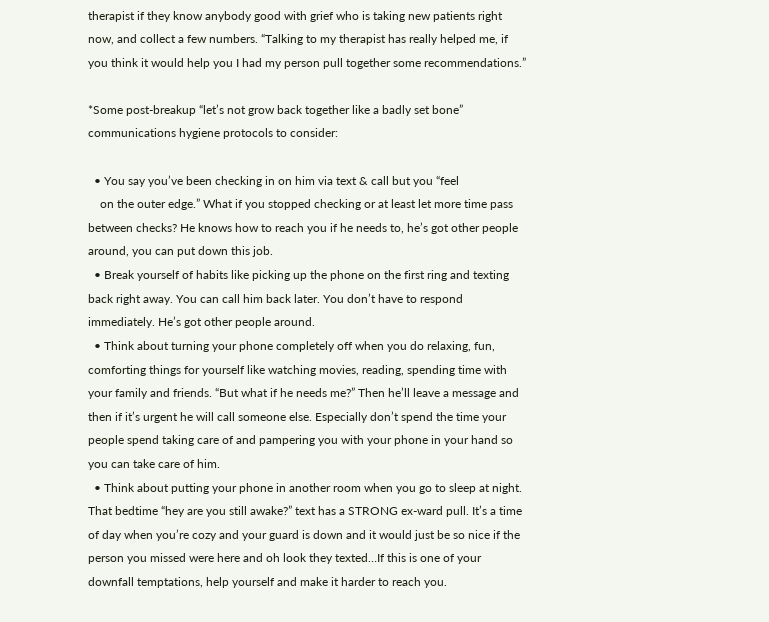therapist if they know anybody good with grief who is taking new patients right now, and collect a few numbers. “Talking to my therapist has really helped me, if you think it would help you I had my person pull together some recommendations.”

*Some post-breakup “let’s not grow back together like a badly set bone” communications hygiene protocols to consider:

  • You say you’ve been checking in on him via text & call but you “feel
    on the outer edge.” What if you stopped checking or at least let more time pass between checks? He knows how to reach you if he needs to, he’s got other people around, you can put down this job.
  • Break yourself of habits like picking up the phone on the first ring and texting back right away. You can call him back later. You don’t have to respond immediately. He’s got other people around.
  • Think about turning your phone completely off when you do relaxing, fun, comforting things for yourself like watching movies, reading, spending time with your family and friends. “But what if he needs me?” Then he’ll leave a message and then if it’s urgent he will call someone else. Especially don’t spend the time your people spend taking care of and pampering you with your phone in your hand so you can take care of him.
  • Think about putting your phone in another room when you go to sleep at night. That bedtime “hey are you still awake?” text has a STRONG ex-ward pull. It’s a time of day when you’re cozy and your guard is down and it would just be so nice if the person you missed were here and oh look they texted…If this is one of your downfall temptations, help yourself and make it harder to reach you.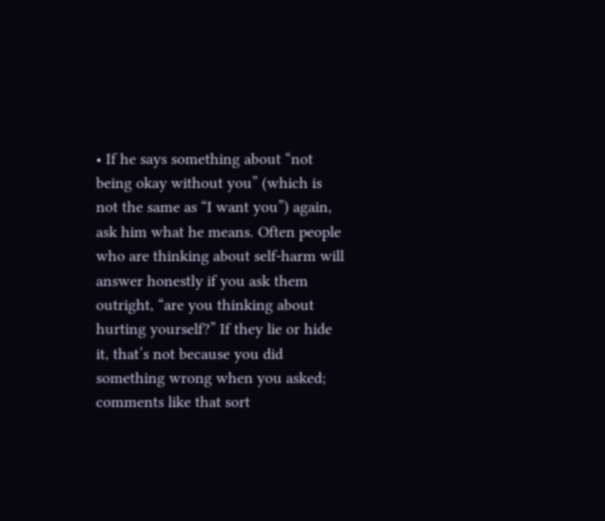• If he says something about “not being okay without you” (which is not the same as “I want you”) again, ask him what he means. Often people who are thinking about self-harm will answer honestly if you ask them outright, “are you thinking about hurting yourself?” If they lie or hide it, that’s not because you did something wrong when you asked; comments like that sort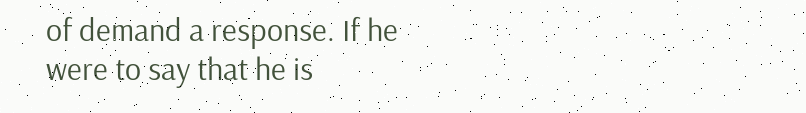of demand a response. If he were to say that he is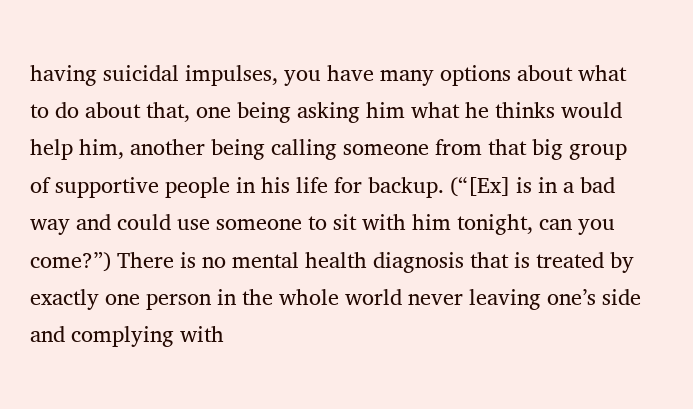having suicidal impulses, you have many options about what to do about that, one being asking him what he thinks would help him, another being calling someone from that big group of supportive people in his life for backup. (“[Ex] is in a bad way and could use someone to sit with him tonight, can you come?”) There is no mental health diagnosis that is treated by exactly one person in the whole world never leaving one’s side and complying with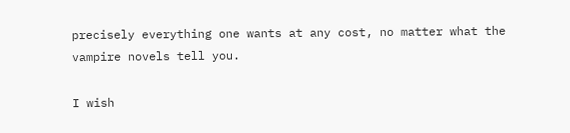precisely everything one wants at any cost, no matter what the vampire novels tell you.

I wish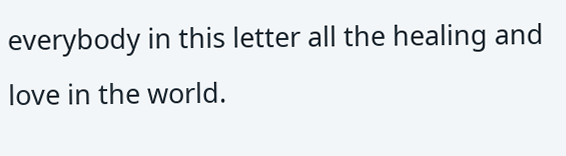everybody in this letter all the healing and love in the world.